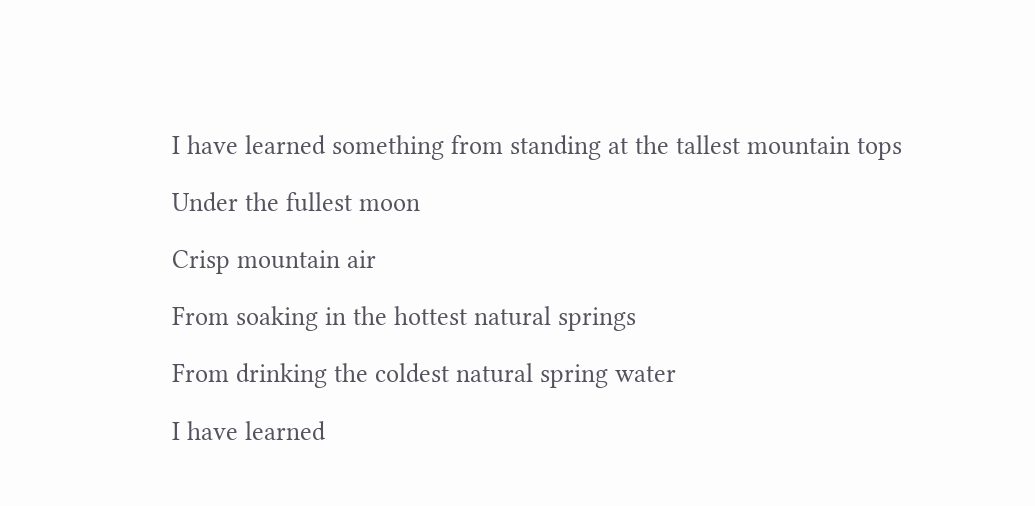I have learned something from standing at the tallest mountain tops

Under the fullest moon

Crisp mountain air

From soaking in the hottest natural springs

From drinking the coldest natural spring water

I have learned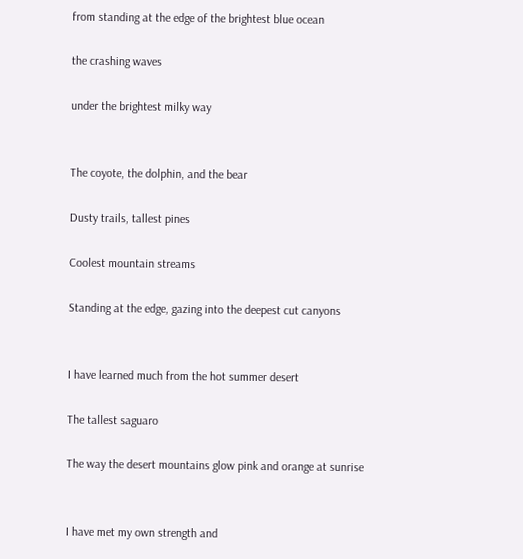from standing at the edge of the brightest blue ocean

the crashing waves

under the brightest milky way


The coyote, the dolphin, and the bear

Dusty trails, tallest pines

Coolest mountain streams

Standing at the edge, gazing into the deepest cut canyons


I have learned much from the hot summer desert

The tallest saguaro

The way the desert mountains glow pink and orange at sunrise


I have met my own strength and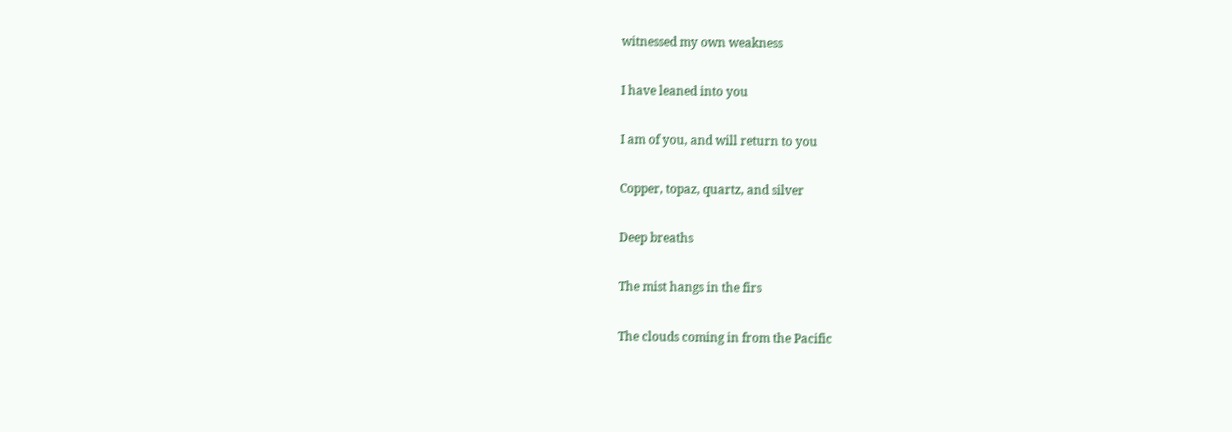witnessed my own weakness

I have leaned into you

I am of you, and will return to you

Copper, topaz, quartz, and silver

Deep breaths

The mist hangs in the firs

The clouds coming in from the Pacific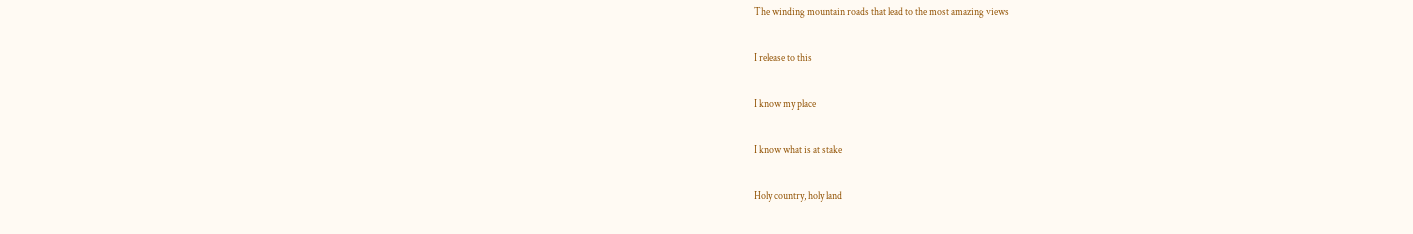The winding mountain roads that lead to the most amazing views

I release to this

I know my place

I know what is at stake

Holy country, holy land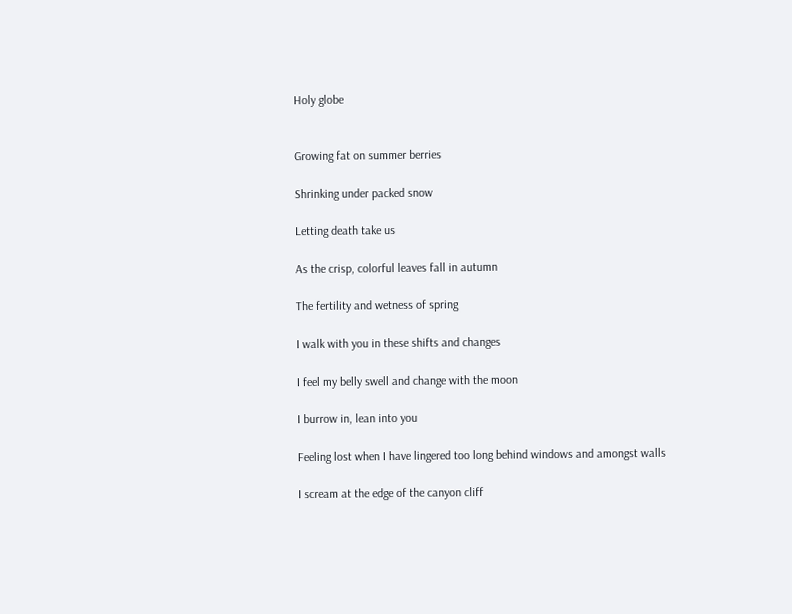Holy globe


Growing fat on summer berries

Shrinking under packed snow

Letting death take us

As the crisp, colorful leaves fall in autumn

The fertility and wetness of spring

I walk with you in these shifts and changes

I feel my belly swell and change with the moon

I burrow in, lean into you

Feeling lost when I have lingered too long behind windows and amongst walls

I scream at the edge of the canyon cliff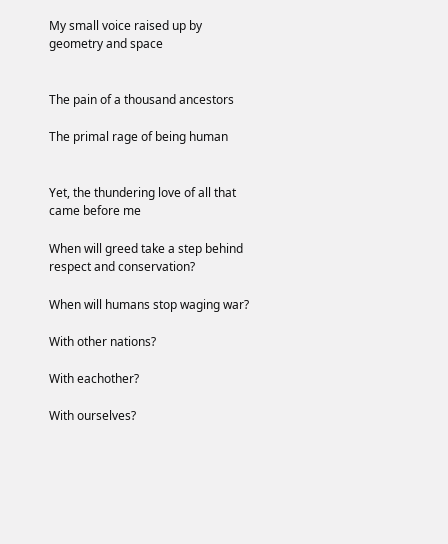My small voice raised up by geometry and space


The pain of a thousand ancestors

The primal rage of being human


Yet, the thundering love of all that came before me

When will greed take a step behind respect and conservation?

When will humans stop waging war?

With other nations?

With eachother?

With ourselves?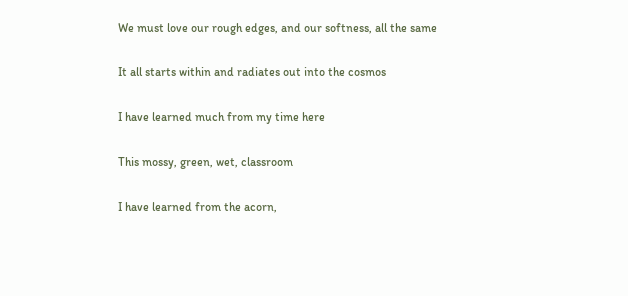We must love our rough edges, and our softness, all the same

It all starts within and radiates out into the cosmos

I have learned much from my time here

This mossy, green, wet, classroom

I have learned from the acorn,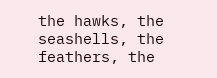the hawks, the seashells, the feathers, the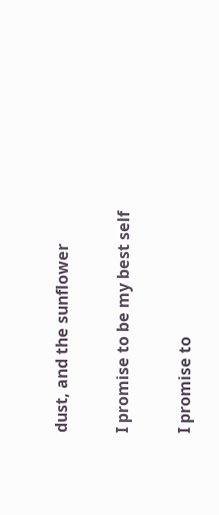dust, and the sunflower

I promise to be my best self

I promise to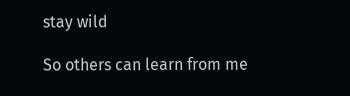stay wild

So others can learn from me